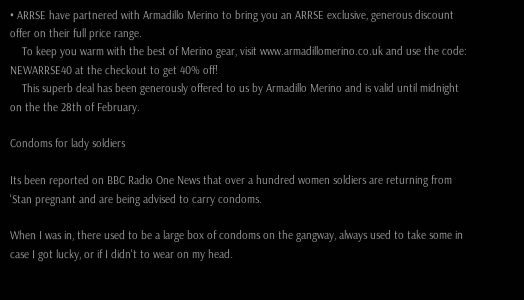• ARRSE have partnered with Armadillo Merino to bring you an ARRSE exclusive, generous discount offer on their full price range.
    To keep you warm with the best of Merino gear, visit www.armadillomerino.co.uk and use the code: NEWARRSE40 at the checkout to get 40% off!
    This superb deal has been generously offered to us by Armadillo Merino and is valid until midnight on the the 28th of February.

Condoms for lady soldiers

Its been reported on BBC Radio One News that over a hundred women soldiers are returning from 'Stan pregnant and are being advised to carry condoms.

When I was in, there used to be a large box of condoms on the gangway, always used to take some in case I got lucky, or if I didn't to wear on my head.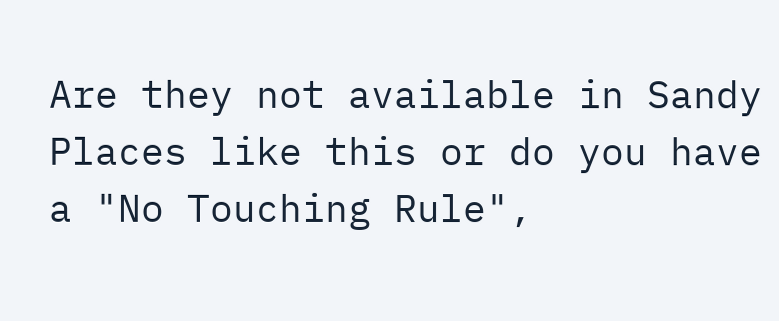Are they not available in Sandy Places like this or do you have a "No Touching Rule",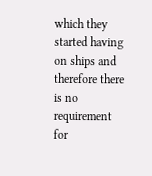which they started having on ships and therefore there is no requirement for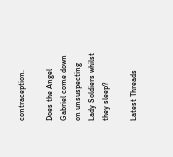contraception.

Does the Angel Gabriel come down on unsuspecting Lady Soldiers whilst they sleep?

Latest Threads